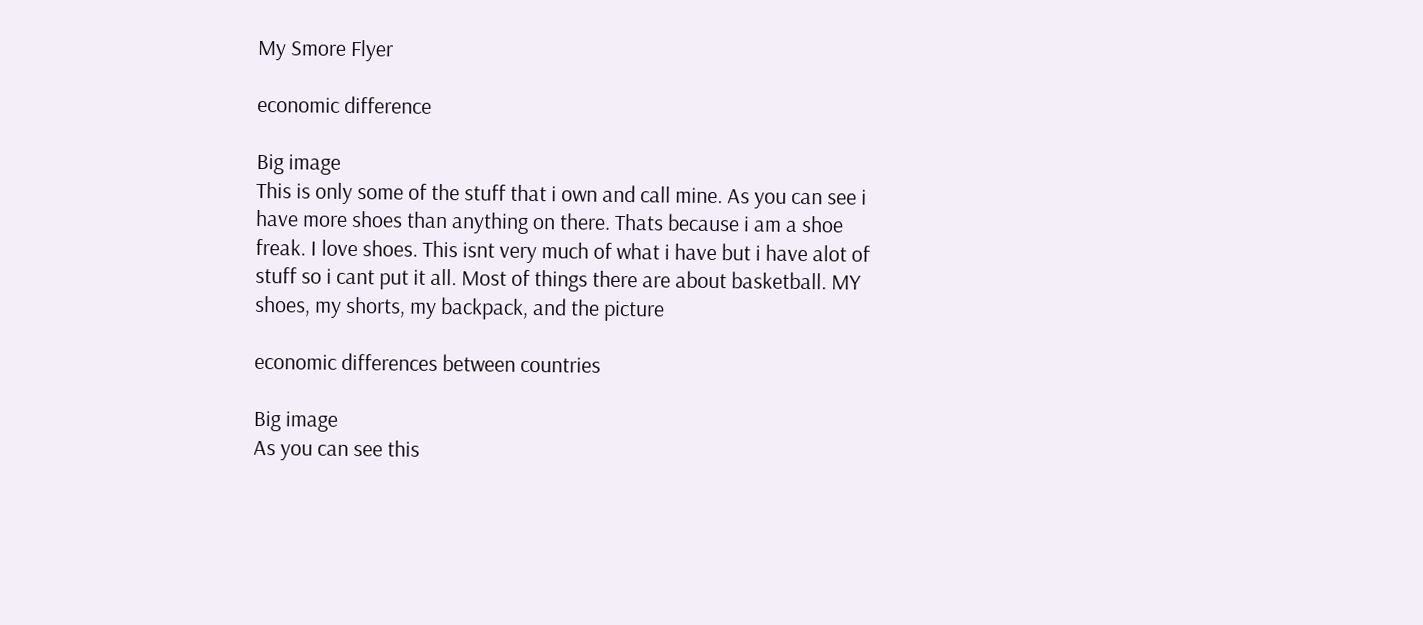My Smore Flyer

economic difference

Big image
This is only some of the stuff that i own and call mine. As you can see i have more shoes than anything on there. Thats because i am a shoe freak. I love shoes. This isnt very much of what i have but i have alot of stuff so i cant put it all. Most of things there are about basketball. MY shoes, my shorts, my backpack, and the picture

economic differences between countries

Big image
As you can see this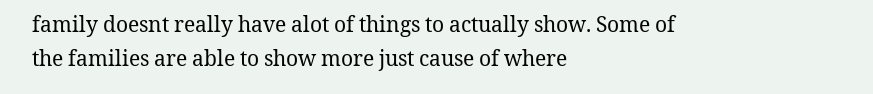family doesnt really have alot of things to actually show. Some of the families are able to show more just cause of where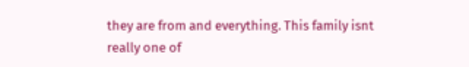they are from and everything. This family isnt really one of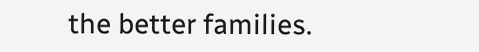the better families.